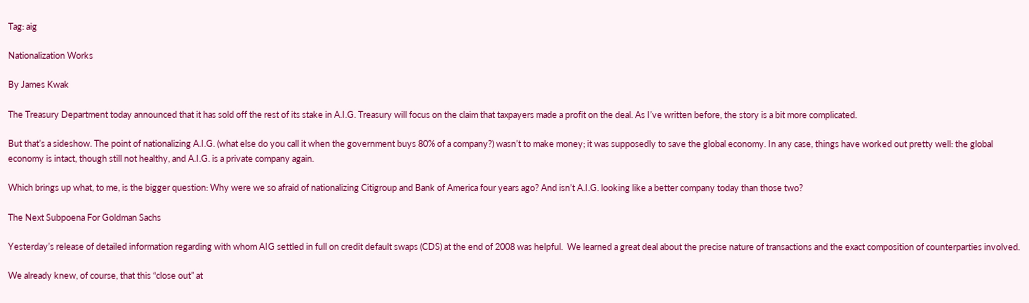Tag: aig

Nationalization Works

By James Kwak

The Treasury Department today announced that it has sold off the rest of its stake in A.I.G. Treasury will focus on the claim that taxpayers made a profit on the deal. As I’ve written before, the story is a bit more complicated.

But that’s a sideshow. The point of nationalizing A.I.G. (what else do you call it when the government buys 80% of a company?) wasn’t to make money; it was supposedly to save the global economy. In any case, things have worked out pretty well: the global economy is intact, though still not healthy, and A.I.G. is a private company again.

Which brings up what, to me, is the bigger question: Why were we so afraid of nationalizing Citigroup and Bank of America four years ago? And isn’t A.I.G. looking like a better company today than those two?

The Next Subpoena For Goldman Sachs

Yesterday’s release of detailed information regarding with whom AIG settled in full on credit default swaps (CDS) at the end of 2008 was helpful.  We learned a great deal about the precise nature of transactions and the exact composition of counterparties involved.

We already knew, of course, that this “close out” at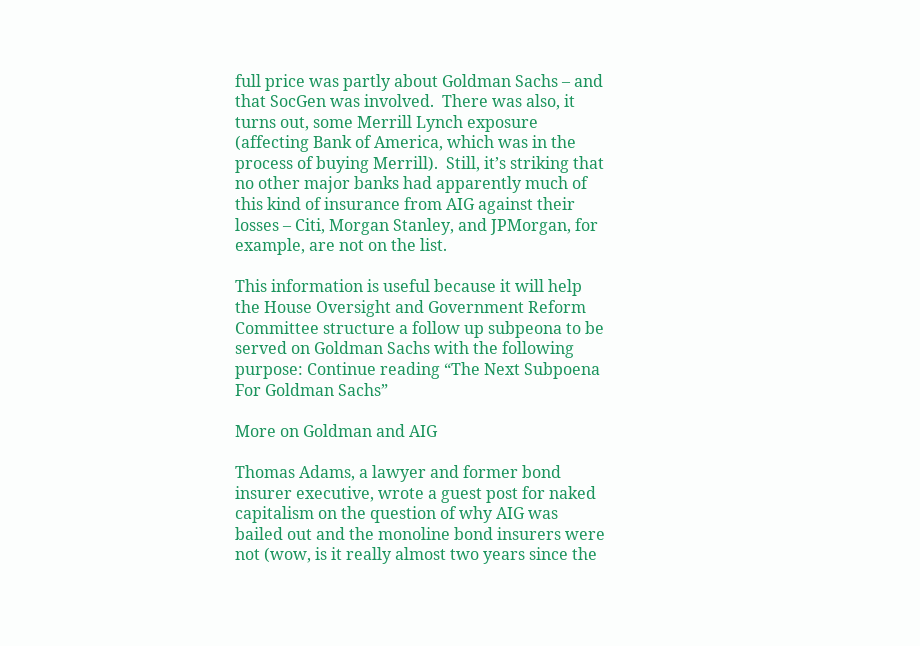full price was partly about Goldman Sachs – and that SocGen was involved.  There was also, it turns out, some Merrill Lynch exposure (affecting Bank of America, which was in the process of buying Merrill).  Still, it’s striking that no other major banks had apparently much of this kind of insurance from AIG against their losses – Citi, Morgan Stanley, and JPMorgan, for example, are not on the list.

This information is useful because it will help the House Oversight and Government Reform Committee structure a follow up subpeona to be served on Goldman Sachs with the following purpose: Continue reading “The Next Subpoena For Goldman Sachs”

More on Goldman and AIG

Thomas Adams, a lawyer and former bond insurer executive, wrote a guest post for naked capitalism on the question of why AIG was bailed out and the monoline bond insurers were not (wow, is it really almost two years since the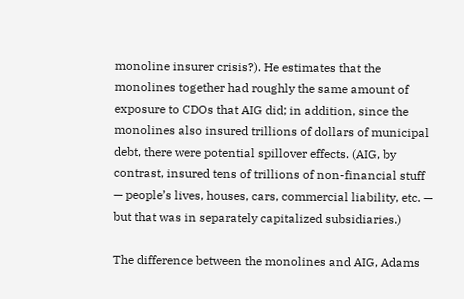monoline insurer crisis?). He estimates that the monolines together had roughly the same amount of exposure to CDOs that AIG did; in addition, since the monolines also insured trillions of dollars of municipal debt, there were potential spillover effects. (AIG, by contrast, insured tens of trillions of non-financial stuff — people’s lives, houses, cars, commercial liability, etc. — but that was in separately capitalized subsidiaries.)

The difference between the monolines and AIG, Adams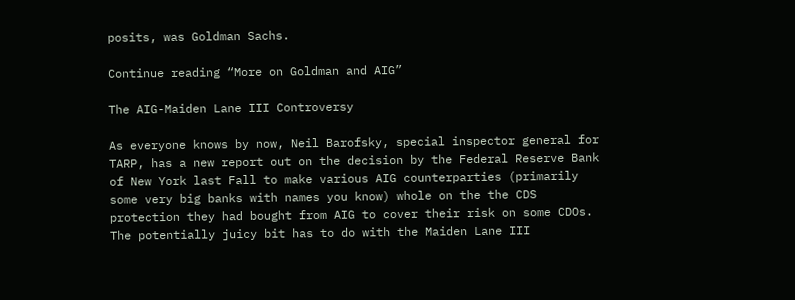posits, was Goldman Sachs.

Continue reading “More on Goldman and AIG”

The AIG-Maiden Lane III Controversy

As everyone knows by now, Neil Barofsky, special inspector general for TARP, has a new report out on the decision by the Federal Reserve Bank of New York last Fall to make various AIG counterparties (primarily some very big banks with names you know) whole on the the CDS protection they had bought from AIG to cover their risk on some CDOs. The potentially juicy bit has to do with the Maiden Lane III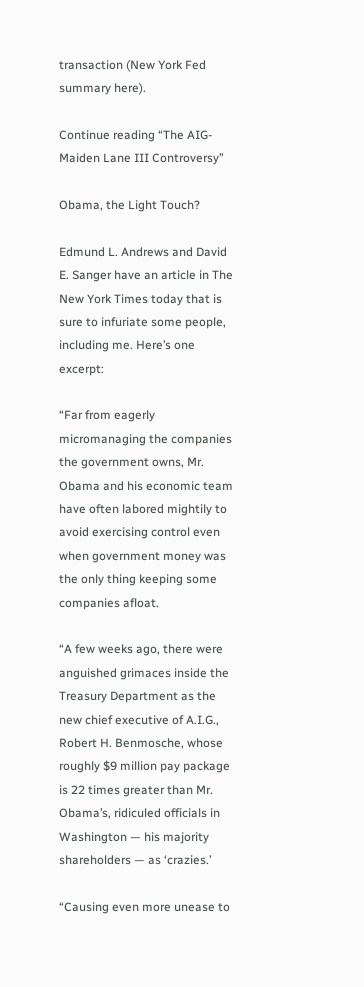transaction (New York Fed summary here).

Continue reading “The AIG-Maiden Lane III Controversy”

Obama, the Light Touch?

Edmund L. Andrews and David E. Sanger have an article in The New York Times today that is sure to infuriate some people, including me. Here’s one excerpt:

“Far from eagerly micromanaging the companies the government owns, Mr. Obama and his economic team have often labored mightily to avoid exercising control even when government money was the only thing keeping some companies afloat.

“A few weeks ago, there were anguished grimaces inside the Treasury Department as the new chief executive of A.I.G., Robert H. Benmosche, whose roughly $9 million pay package is 22 times greater than Mr. Obama’s, ridiculed officials in Washington — his majority shareholders — as ‘crazies.’

“Causing even more unease to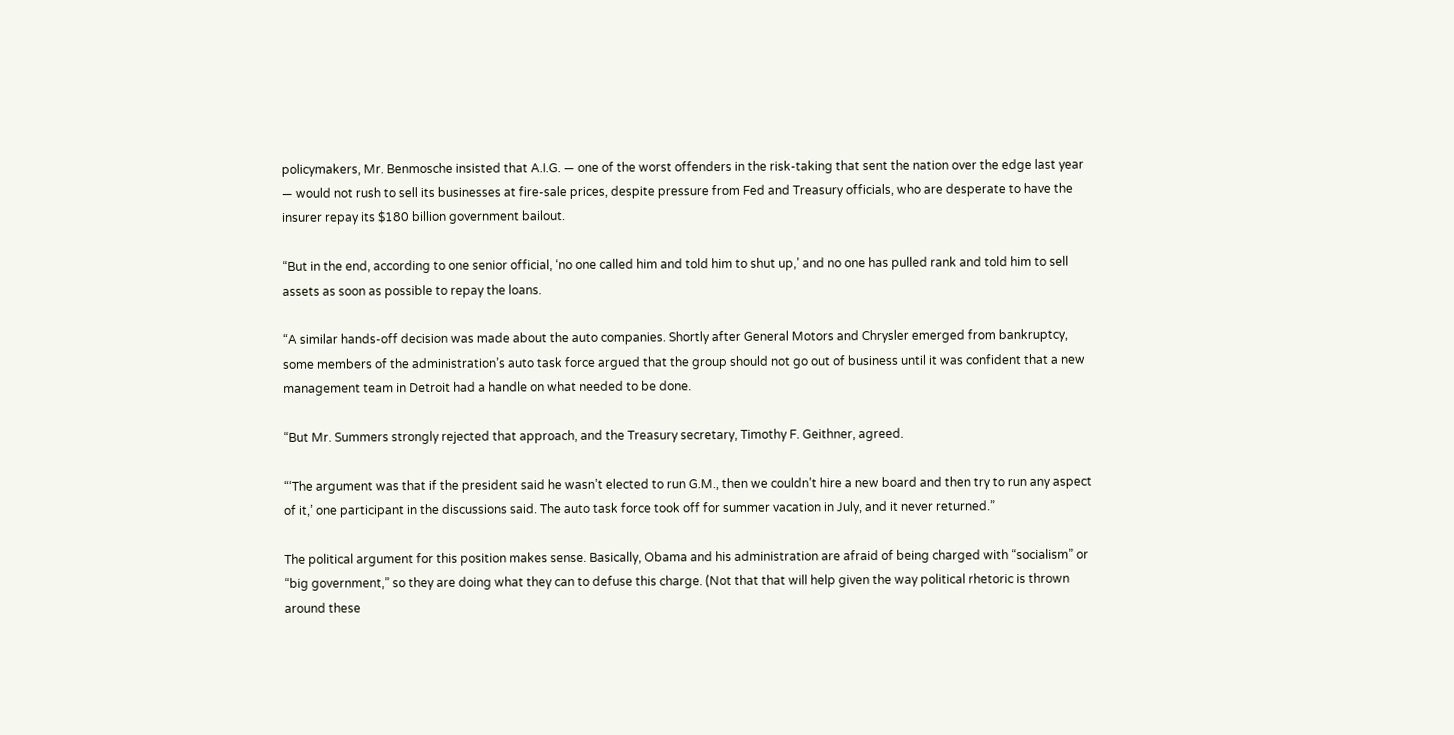policymakers, Mr. Benmosche insisted that A.I.G. — one of the worst offenders in the risk-taking that sent the nation over the edge last year — would not rush to sell its businesses at fire-sale prices, despite pressure from Fed and Treasury officials, who are desperate to have the insurer repay its $180 billion government bailout.

“But in the end, according to one senior official, ‘no one called him and told him to shut up,’ and no one has pulled rank and told him to sell assets as soon as possible to repay the loans.

“A similar hands-off decision was made about the auto companies. Shortly after General Motors and Chrysler emerged from bankruptcy, some members of the administration’s auto task force argued that the group should not go out of business until it was confident that a new management team in Detroit had a handle on what needed to be done.

“But Mr. Summers strongly rejected that approach, and the Treasury secretary, Timothy F. Geithner, agreed.

“‘The argument was that if the president said he wasn’t elected to run G.M., then we couldn’t hire a new board and then try to run any aspect of it,’ one participant in the discussions said. The auto task force took off for summer vacation in July, and it never returned.”

The political argument for this position makes sense. Basically, Obama and his administration are afraid of being charged with “socialism” or “big government,” so they are doing what they can to defuse this charge. (Not that that will help given the way political rhetoric is thrown around these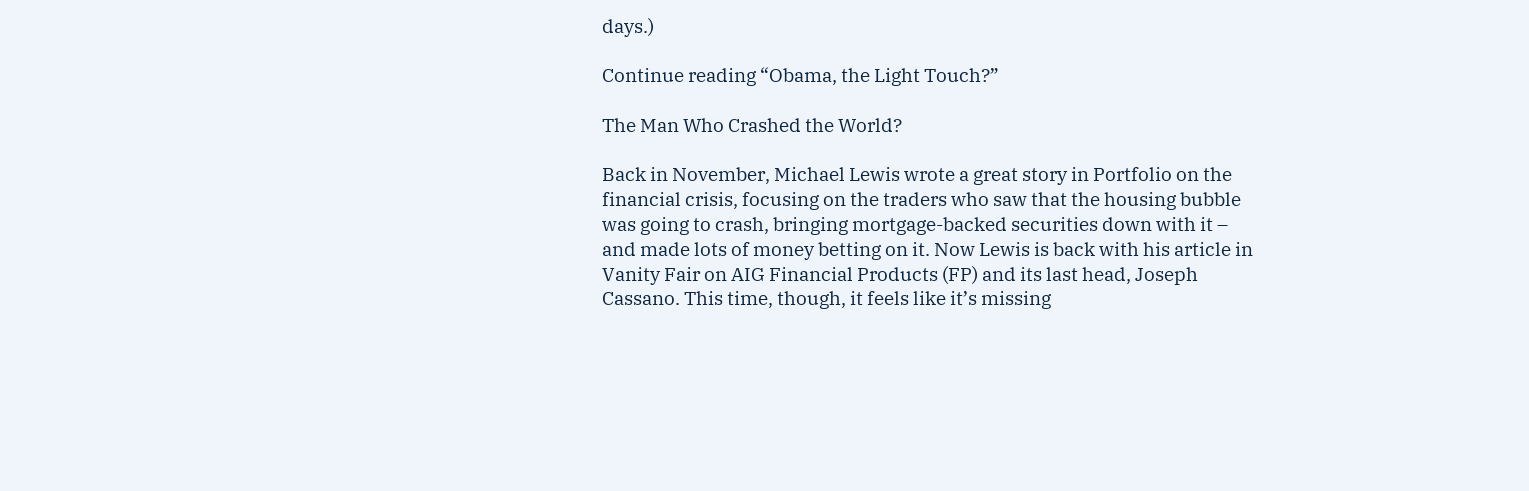days.)

Continue reading “Obama, the Light Touch?”

The Man Who Crashed the World?

Back in November, Michael Lewis wrote a great story in Portfolio on the financial crisis, focusing on the traders who saw that the housing bubble was going to crash, bringing mortgage-backed securities down with it – and made lots of money betting on it. Now Lewis is back with his article in Vanity Fair on AIG Financial Products (FP) and its last head, Joseph Cassano. This time, though, it feels like it’s missing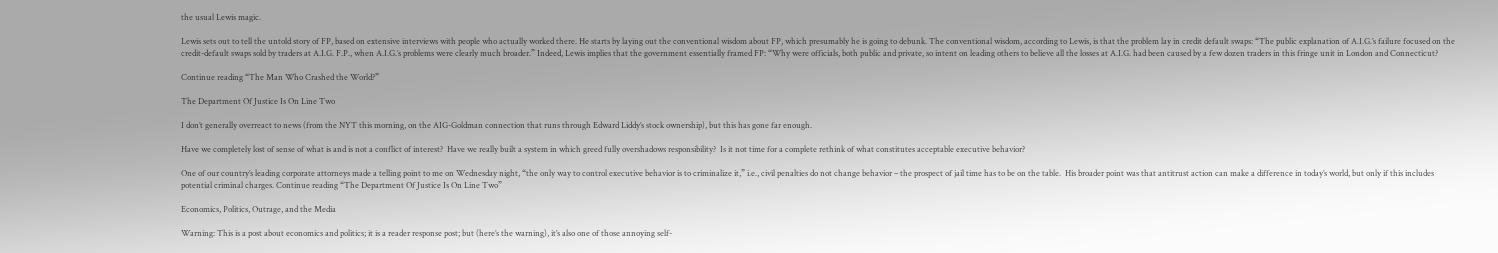the usual Lewis magic.

Lewis sets out to tell the untold story of FP, based on extensive interviews with people who actually worked there. He starts by laying out the conventional wisdom about FP, which presumably he is going to debunk. The conventional wisdom, according to Lewis, is that the problem lay in credit default swaps: “The public explanation of A.I.G.’s failure focused on the credit-default swaps sold by traders at A.I.G. F.P., when A.I.G.’s problems were clearly much broader.” Indeed, Lewis implies that the government essentially framed FP: “Why were officials, both public and private, so intent on leading others to believe all the losses at A.I.G. had been caused by a few dozen traders in this fringe unit in London and Connecticut?

Continue reading “The Man Who Crashed the World?”

The Department Of Justice Is On Line Two

I don’t generally overreact to news (from the NYT this morning, on the AIG-Goldman connection that runs through Edward Liddy’s stock ownership), but this has gone far enough.

Have we completely lost of sense of what is and is not a conflict of interest?  Have we really built a system in which greed fully overshadows responsibility?  Is it not time for a complete rethink of what constitutes acceptable executive behavior?

One of our country’s leading corporate attorneys made a telling point to me on Wednesday night, “the only way to control executive behavior is to criminalize it,” i.e., civil penalties do not change behavior – the prospect of jail time has to be on the table.  His broader point was that antitrust action can make a difference in today’s world, but only if this includes potential criminal charges. Continue reading “The Department Of Justice Is On Line Two”

Economics, Politics, Outrage, and the Media

Warning: This is a post about economics and politics; it is a reader response post; but (here’s the warning), it’s also one of those annoying self-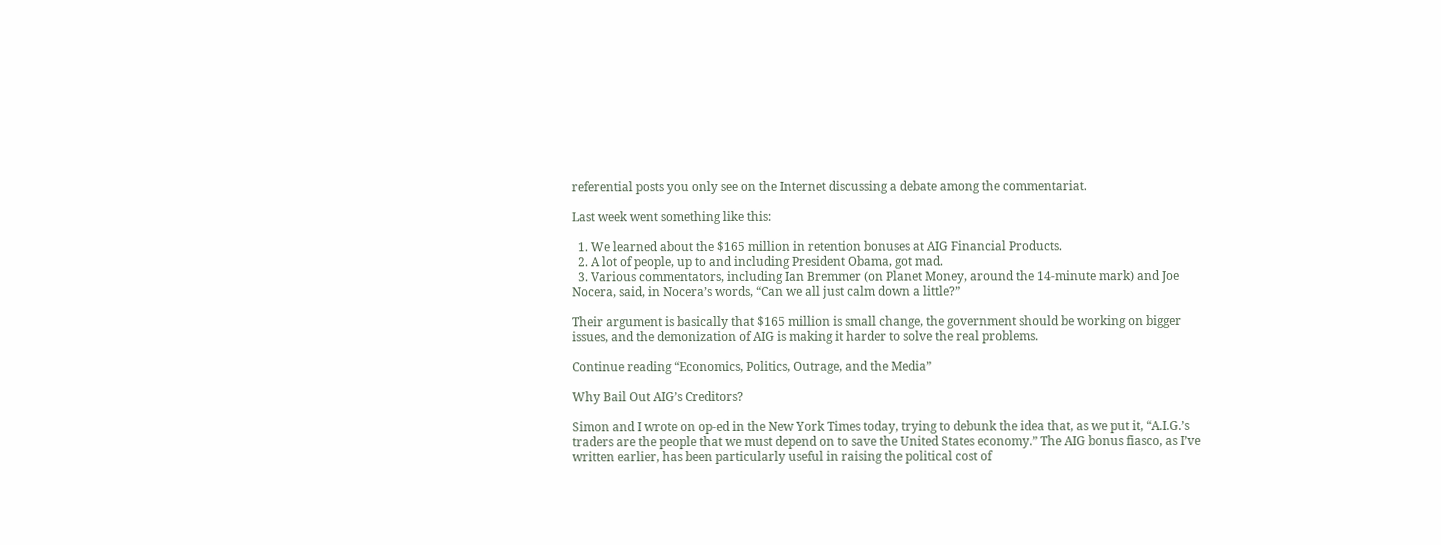referential posts you only see on the Internet discussing a debate among the commentariat.

Last week went something like this:

  1. We learned about the $165 million in retention bonuses at AIG Financial Products.
  2. A lot of people, up to and including President Obama, got mad.
  3. Various commentators, including Ian Bremmer (on Planet Money, around the 14-minute mark) and Joe Nocera, said, in Nocera’s words, “Can we all just calm down a little?”

Their argument is basically that $165 million is small change, the government should be working on bigger issues, and the demonization of AIG is making it harder to solve the real problems.

Continue reading “Economics, Politics, Outrage, and the Media”

Why Bail Out AIG’s Creditors?

Simon and I wrote on op-ed in the New York Times today, trying to debunk the idea that, as we put it, “A.I.G.’s traders are the people that we must depend on to save the United States economy.” The AIG bonus fiasco, as I’ve written earlier, has been particularly useful in raising the political cost of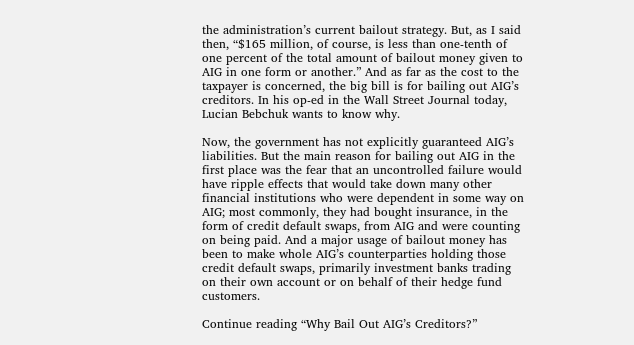the administration’s current bailout strategy. But, as I said then, “$165 million, of course, is less than one-tenth of one percent of the total amount of bailout money given to AIG in one form or another.” And as far as the cost to the taxpayer is concerned, the big bill is for bailing out AIG’s creditors. In his op-ed in the Wall Street Journal today, Lucian Bebchuk wants to know why.

Now, the government has not explicitly guaranteed AIG’s liabilities. But the main reason for bailing out AIG in the first place was the fear that an uncontrolled failure would have ripple effects that would take down many other financial institutions who were dependent in some way on AIG; most commonly, they had bought insurance, in the form of credit default swaps, from AIG and were counting on being paid. And a major usage of bailout money has been to make whole AIG’s counterparties holding those credit default swaps, primarily investment banks trading on their own account or on behalf of their hedge fund customers.

Continue reading “Why Bail Out AIG’s Creditors?”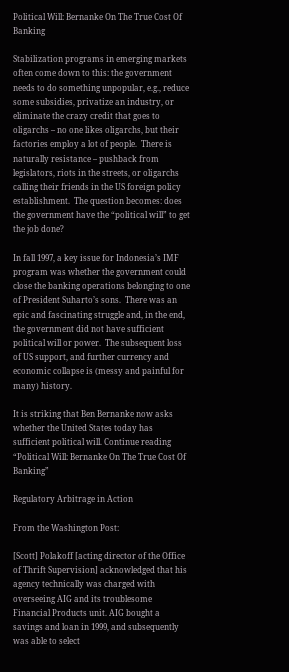Political Will: Bernanke On The True Cost Of Banking

Stabilization programs in emerging markets often come down to this: the government needs to do something unpopular, e.g., reduce some subsidies, privatize an industry, or eliminate the crazy credit that goes to oligarchs – no one likes oligarchs, but their factories employ a lot of people.  There is naturally resistance – pushback from legislators, riots in the streets, or oligarchs calling their friends in the US foreign policy establishment.  The question becomes: does the government have the “political will” to get the job done?

In fall 1997, a key issue for Indonesia’s IMF program was whether the government could close the banking operations belonging to one of President Suharto’s sons.  There was an epic and fascinating struggle and, in the end, the government did not have sufficient political will or power.  The subsequent loss of US support, and further currency and economic collapse is (messy and painful for many) history.

It is striking that Ben Bernanke now asks whether the United States today has sufficient political will. Continue reading “Political Will: Bernanke On The True Cost Of Banking”

Regulatory Arbitrage in Action

From the Washington Post:

[Scott] Polakoff [acting director of the Office of Thrift Supervision] acknowledged that his agency technically was charged with overseeing AIG and its troublesome Financial Products unit. AIG bought a savings and loan in 1999, and subsequently was able to select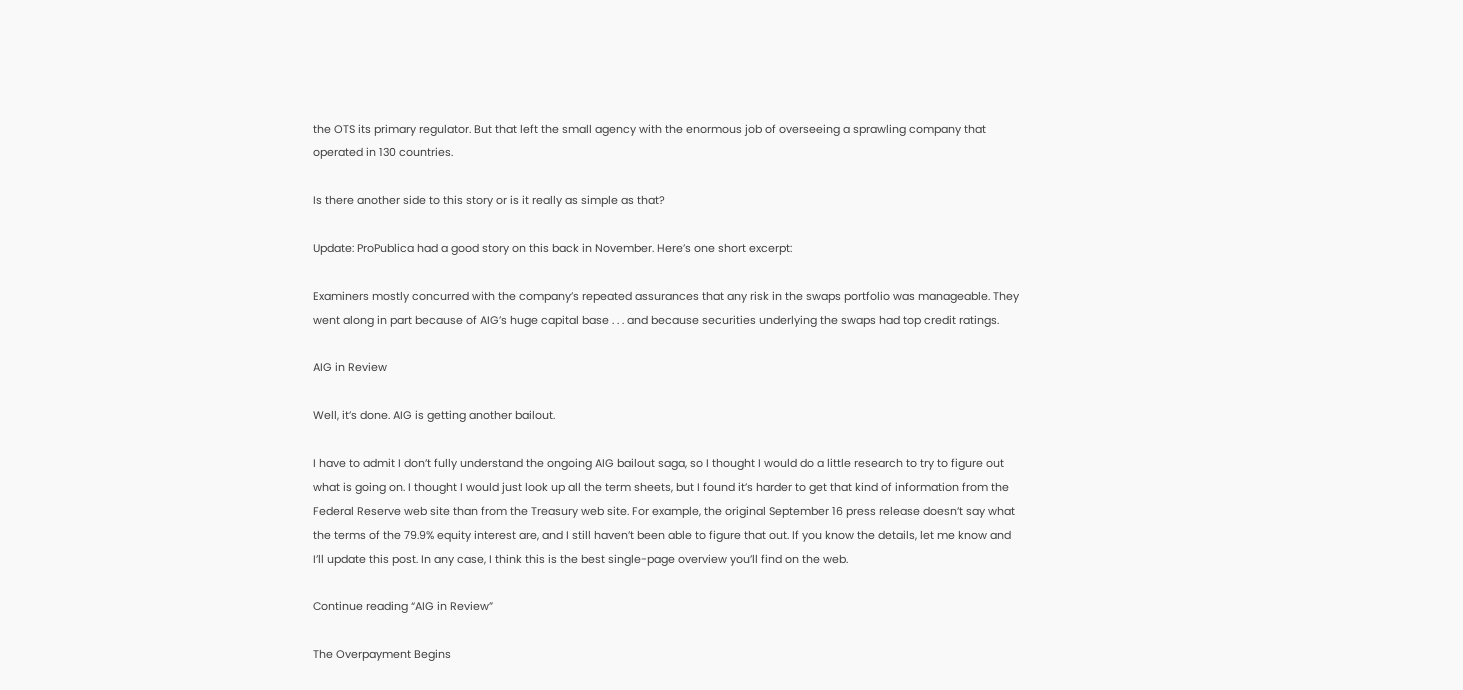the OTS its primary regulator. But that left the small agency with the enormous job of overseeing a sprawling company that operated in 130 countries.

Is there another side to this story or is it really as simple as that?

Update: ProPublica had a good story on this back in November. Here’s one short excerpt:

Examiners mostly concurred with the company’s repeated assurances that any risk in the swaps portfolio was manageable. They went along in part because of AIG’s huge capital base . . . and because securities underlying the swaps had top credit ratings.

AIG in Review

Well, it’s done. AIG is getting another bailout.

I have to admit I don’t fully understand the ongoing AIG bailout saga, so I thought I would do a little research to try to figure out what is going on. I thought I would just look up all the term sheets, but I found it’s harder to get that kind of information from the Federal Reserve web site than from the Treasury web site. For example, the original September 16 press release doesn’t say what the terms of the 79.9% equity interest are, and I still haven’t been able to figure that out. If you know the details, let me know and I’ll update this post. In any case, I think this is the best single-page overview you’ll find on the web.

Continue reading “AIG in Review”

The Overpayment Begins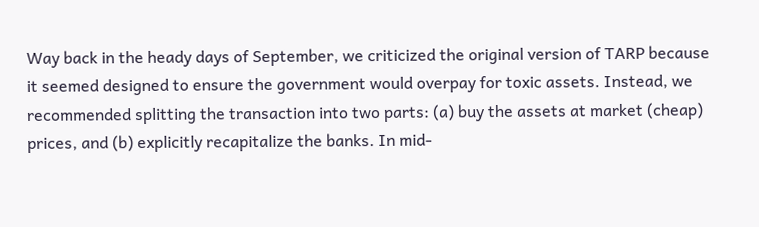Way back in the heady days of September, we criticized the original version of TARP because it seemed designed to ensure the government would overpay for toxic assets. Instead, we recommended splitting the transaction into two parts: (a) buy the assets at market (cheap) prices, and (b) explicitly recapitalize the banks. In mid-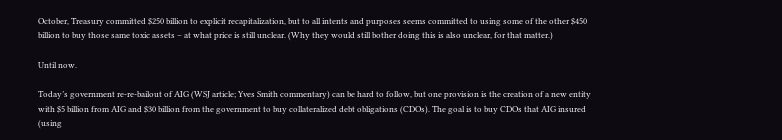October, Treasury committed $250 billion to explicit recapitalization, but to all intents and purposes seems committed to using some of the other $450 billion to buy those same toxic assets – at what price is still unclear. (Why they would still bother doing this is also unclear, for that matter.)

Until now.

Today’s government re-re-bailout of AIG (WSJ article; Yves Smith commentary) can be hard to follow, but one provision is the creation of a new entity with $5 billion from AIG and $30 billion from the government to buy collateralized debt obligations (CDOs). The goal is to buy CDOs that AIG insured (using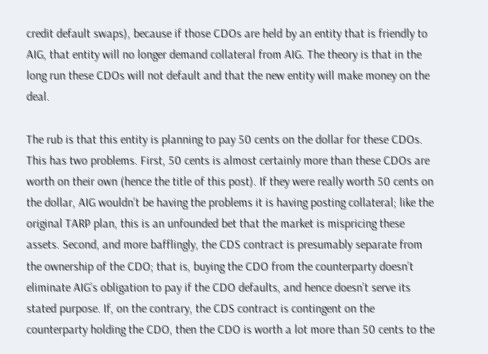credit default swaps), because if those CDOs are held by an entity that is friendly to AIG, that entity will no longer demand collateral from AIG. The theory is that in the long run these CDOs will not default and that the new entity will make money on the deal.

The rub is that this entity is planning to pay 50 cents on the dollar for these CDOs. This has two problems. First, 50 cents is almost certainly more than these CDOs are worth on their own (hence the title of this post). If they were really worth 50 cents on the dollar, AIG wouldn’t be having the problems it is having posting collateral; like the original TARP plan, this is an unfounded bet that the market is mispricing these assets. Second, and more bafflingly, the CDS contract is presumably separate from the ownership of the CDO; that is, buying the CDO from the counterparty doesn’t eliminate AIG’s obligation to pay if the CDO defaults, and hence doesn’t serve its stated purpose. If, on the contrary, the CDS contract is contingent on the counterparty holding the CDO, then the CDO is worth a lot more than 50 cents to the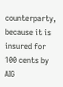counterparty, because it is insured for 100 cents by AIG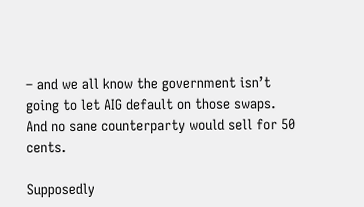– and we all know the government isn’t going to let AIG default on those swaps. And no sane counterparty would sell for 50 cents.

Supposedly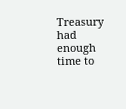Treasury had enough time to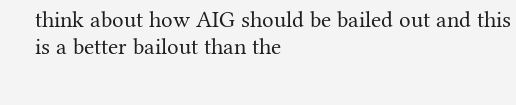think about how AIG should be bailed out and this is a better bailout than the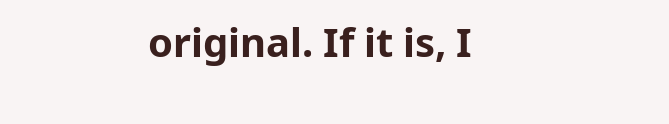original. If it is, I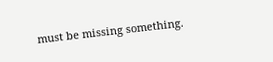must be missing something.